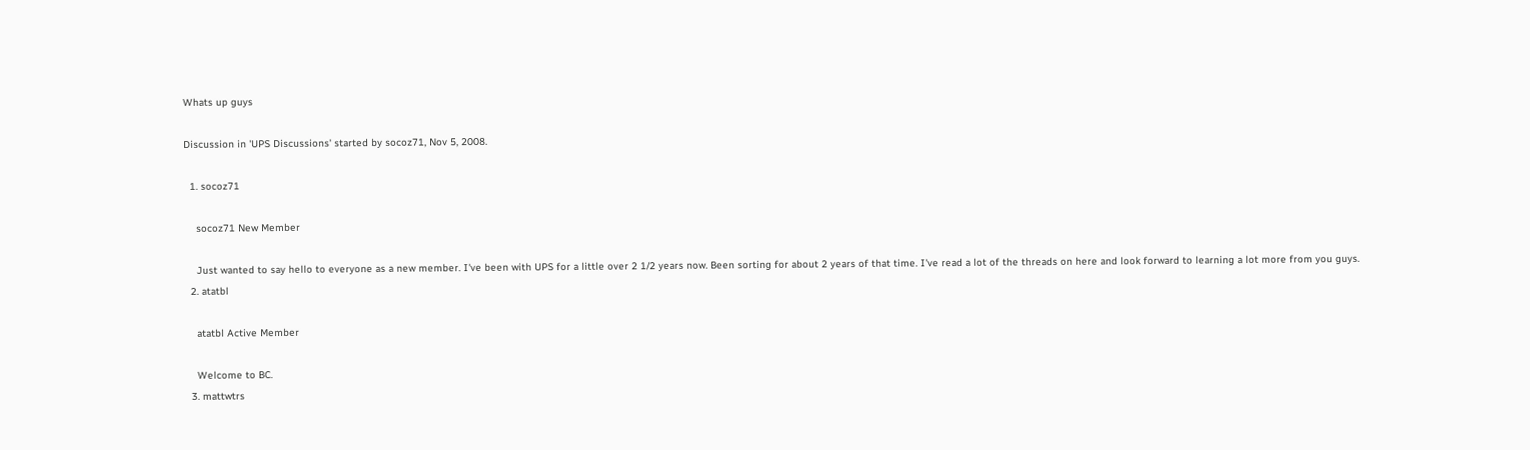Whats up guys

Discussion in 'UPS Discussions' started by socoz71, Nov 5, 2008.

  1. socoz71

    socoz71 New Member

    Just wanted to say hello to everyone as a new member. I've been with UPS for a little over 2 1/2 years now. Been sorting for about 2 years of that time. I've read a lot of the threads on here and look forward to learning a lot more from you guys.
  2. atatbl

    atatbl Active Member

    Welcome to BC.
  3. mattwtrs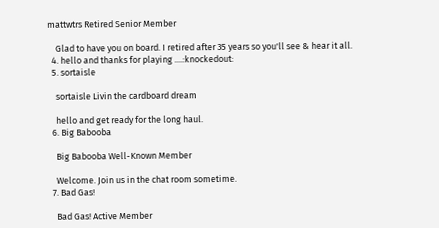mattwtrs Retired Senior Member

    Glad to have you on board. I retired after 35 years so you'll see & hear it all.
  4. hello and thanks for playing ....:knockedout:
  5. sortaisle

    sortaisle Livin the cardboard dream

    hello and get ready for the long haul.
  6. Big Babooba

    Big Babooba Well-Known Member

    Welcome. Join us in the chat room sometime.
  7. Bad Gas!

    Bad Gas! Active Member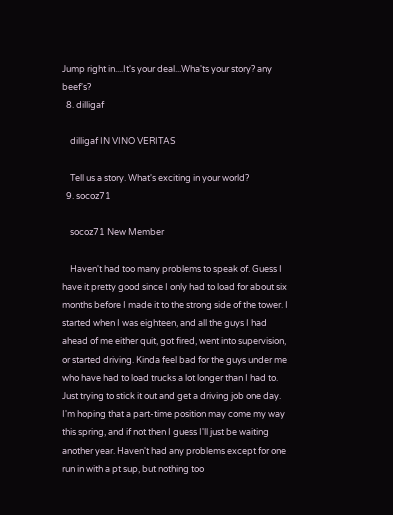Jump right in....It's your deal...Wha'ts your story? any beef's?
  8. dilligaf

    dilligaf IN VINO VERITAS

    Tell us a story. What's exciting in your world?
  9. socoz71

    socoz71 New Member

    Haven't had too many problems to speak of. Guess I have it pretty good since I only had to load for about six months before I made it to the strong side of the tower. I started when I was eighteen, and all the guys I had ahead of me either quit, got fired, went into supervision, or started driving. Kinda feel bad for the guys under me who have had to load trucks a lot longer than I had to. Just trying to stick it out and get a driving job one day. I'm hoping that a part-time position may come my way this spring, and if not then I guess I'll just be waiting another year. Haven't had any problems except for one run in with a pt sup, but nothing too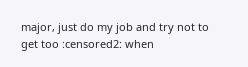major, just do my job and try not to get too :censored2: when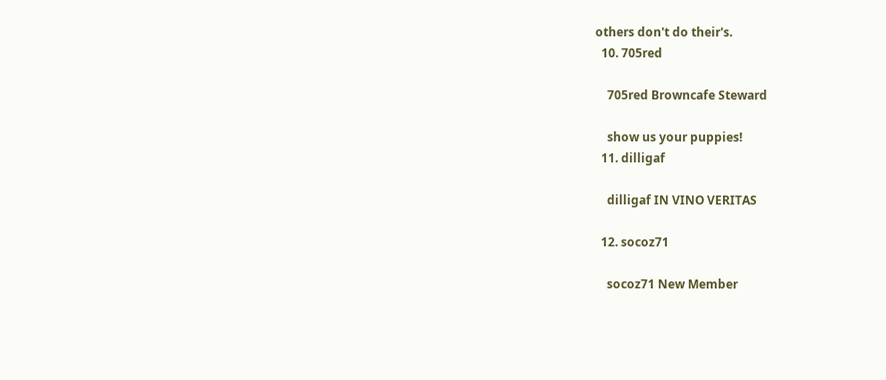others don't do their's.
  10. 705red

    705red Browncafe Steward

    show us your puppies!
  11. dilligaf

    dilligaf IN VINO VERITAS

  12. socoz71

    socoz71 New Member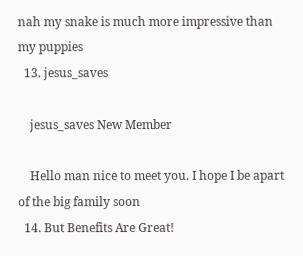nah my snake is much more impressive than my puppies
  13. jesus_saves

    jesus_saves New Member

    Hello man nice to meet you. I hope I be apart of the big family soon
  14. But Benefits Are Great!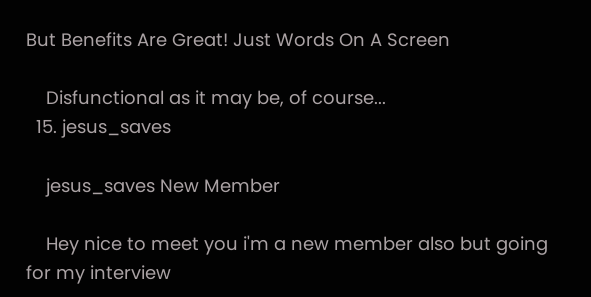But Benefits Are Great! Just Words On A Screen

    Disfunctional as it may be, of course...
  15. jesus_saves

    jesus_saves New Member

    Hey nice to meet you i'm a new member also but going for my interview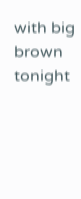with big brown tonight